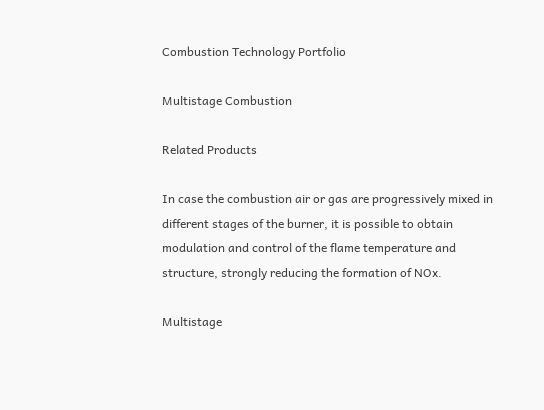Combustion Technology Portfolio

Multistage Combustion

Related Products

In case the combustion air or gas are progressively mixed in different stages of the burner, it is possible to obtain modulation and control of the flame temperature and structure, strongly reducing the formation of NOx.

Multistage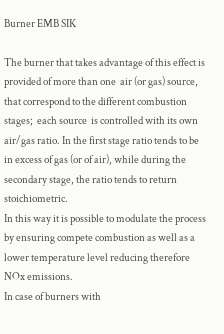Burner EMB SIK

The burner that takes advantage of this effect is provided of more than one  air (or gas) source, that correspond to the different combustion stages;  each source  is controlled with its own air/gas ratio. In the first stage ratio tends to be in excess of gas (or of air), while during the secondary stage, the ratio tends to return stoichiometric.
In this way it is possible to modulate the process by ensuring compete combustion as well as a lower temperature level reducing therefore NOx emissions.
In case of burners with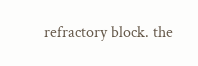refractory block. the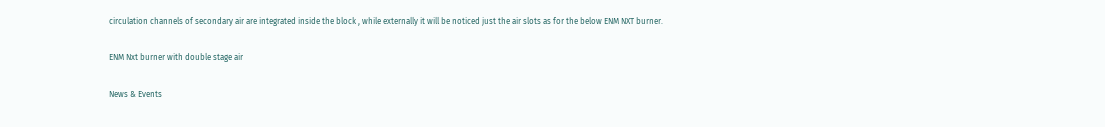circulation channels of secondary air are integrated inside the block , while externally it will be noticed just the air slots as for the below ENM NXT burner.

ENM Nxt burner with double stage air

News & Events